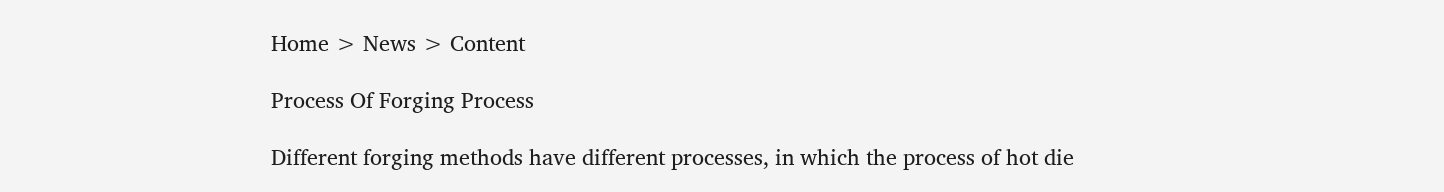Home > News > Content

Process Of Forging Process

Different forging methods have different processes, in which the process of hot die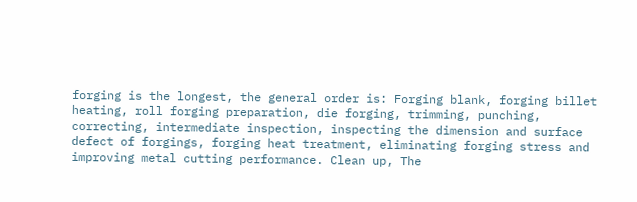forging is the longest, the general order is: Forging blank, forging billet heating, roll forging preparation, die forging, trimming, punching, correcting, intermediate inspection, inspecting the dimension and surface defect of forgings, forging heat treatment, eliminating forging stress and improving metal cutting performance. Clean up, The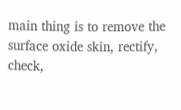main thing is to remove the surface oxide skin, rectify, check,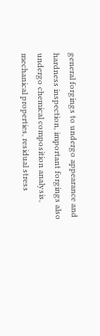general forgings to undergo appearance and hardness inspection, important forgings also undergo chemical composition analysis, mechanical properties, residual stress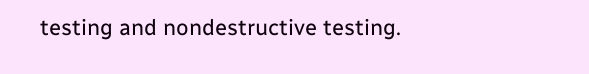testing and nondestructive testing.